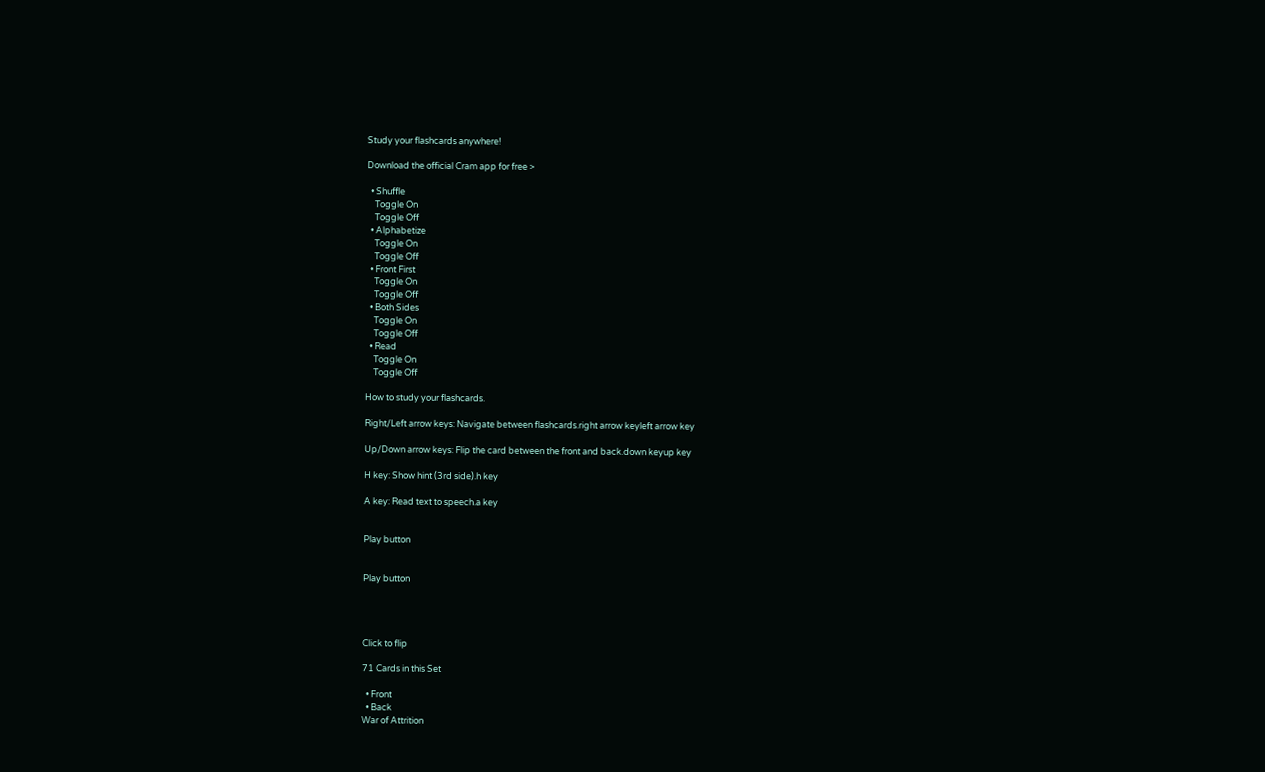Study your flashcards anywhere!

Download the official Cram app for free >

  • Shuffle
    Toggle On
    Toggle Off
  • Alphabetize
    Toggle On
    Toggle Off
  • Front First
    Toggle On
    Toggle Off
  • Both Sides
    Toggle On
    Toggle Off
  • Read
    Toggle On
    Toggle Off

How to study your flashcards.

Right/Left arrow keys: Navigate between flashcards.right arrow keyleft arrow key

Up/Down arrow keys: Flip the card between the front and back.down keyup key

H key: Show hint (3rd side).h key

A key: Read text to speech.a key


Play button


Play button




Click to flip

71 Cards in this Set

  • Front
  • Back
War of Attrition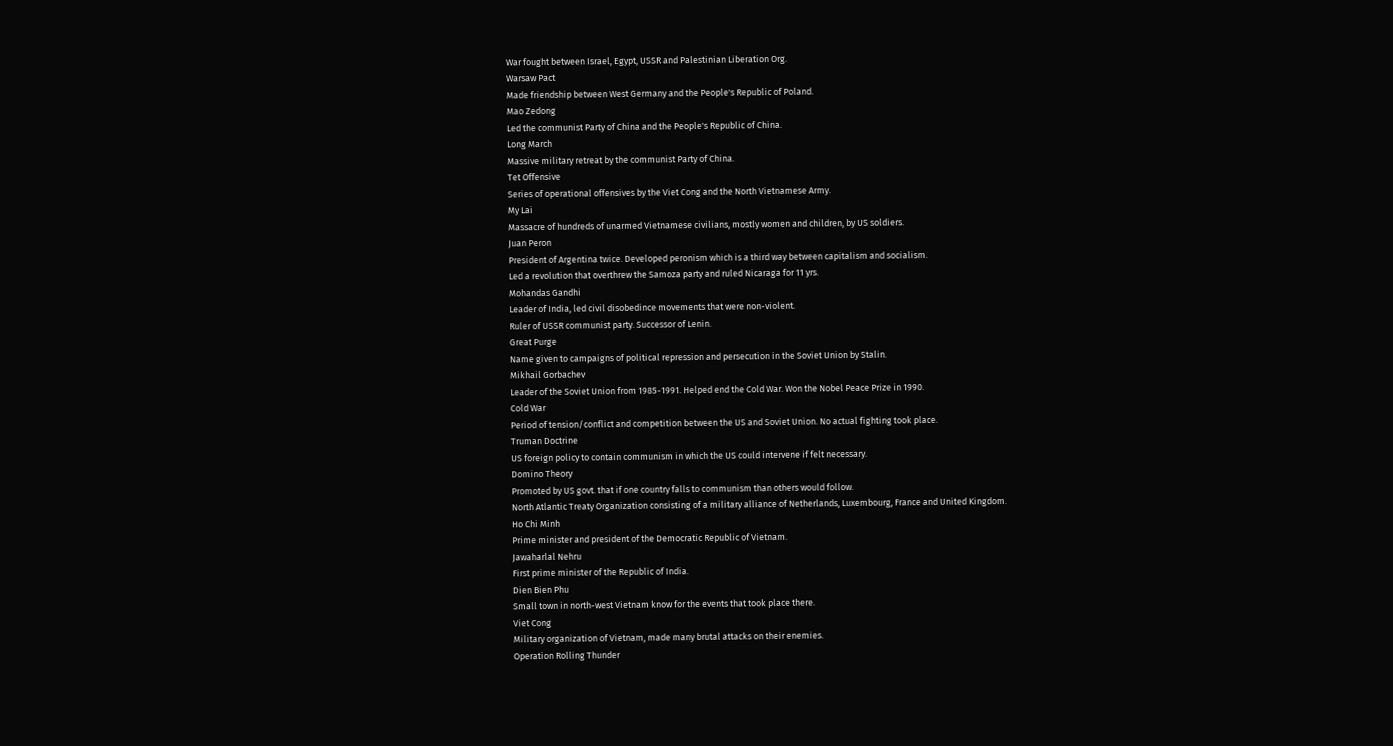War fought between Israel, Egypt, USSR and Palestinian Liberation Org.
Warsaw Pact
Made friendship between West Germany and the People's Republic of Poland.
Mao Zedong
Led the communist Party of China and the People's Republic of China.
Long March
Massive military retreat by the communist Party of China.
Tet Offensive
Series of operational offensives by the Viet Cong and the North Vietnamese Army.
My Lai
Massacre of hundreds of unarmed Vietnamese civilians, mostly women and children, by US soldiers.
Juan Peron
President of Argentina twice. Developed peronism which is a third way between capitalism and socialism.
Led a revolution that overthrew the Samoza party and ruled Nicaraga for 11 yrs.
Mohandas Gandhi
Leader of India, led civil disobedince movements that were non-violent.
Ruler of USSR communist party. Successor of Lenin.
Great Purge
Name given to campaigns of political repression and persecution in the Soviet Union by Stalin.
Mikhail Gorbachev
Leader of the Soviet Union from 1985-1991. Helped end the Cold War. Won the Nobel Peace Prize in 1990.
Cold War
Period of tension/conflict and competition between the US and Soviet Union. No actual fighting took place.
Truman Doctrine
US foreign policy to contain communism in which the US could intervene if felt necessary.
Domino Theory
Promoted by US govt. that if one country falls to communism than others would follow.
North Atlantic Treaty Organization consisting of a military alliance of Netherlands, Luxembourg, France and United Kingdom.
Ho Chi Minh
Prime minister and president of the Democratic Republic of Vietnam.
Jawaharlal Nehru
First prime minister of the Republic of India.
Dien Bien Phu
Small town in north-west Vietnam know for the events that took place there.
Viet Cong
Military organization of Vietnam, made many brutal attacks on their enemies.
Operation Rolling Thunder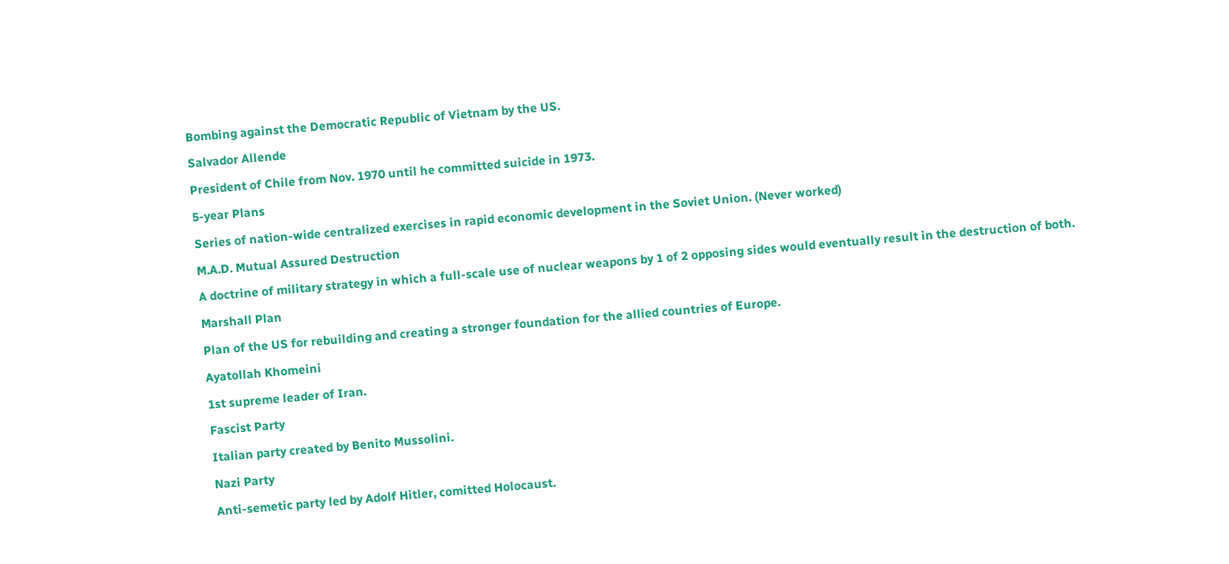Bombing against the Democratic Republic of Vietnam by the US.
Salvador Allende
President of Chile from Nov. 1970 until he committed suicide in 1973.
5-year Plans
Series of nation-wide centralized exercises in rapid economic development in the Soviet Union. (Never worked)
M.A.D. Mutual Assured Destruction
A doctrine of military strategy in which a full-scale use of nuclear weapons by 1 of 2 opposing sides would eventually result in the destruction of both.
Marshall Plan
Plan of the US for rebuilding and creating a stronger foundation for the allied countries of Europe.
Ayatollah Khomeini
1st supreme leader of Iran.
Fascist Party
Italian party created by Benito Mussolini.
Nazi Party
Anti-semetic party led by Adolf Hitler, comitted Holocaust.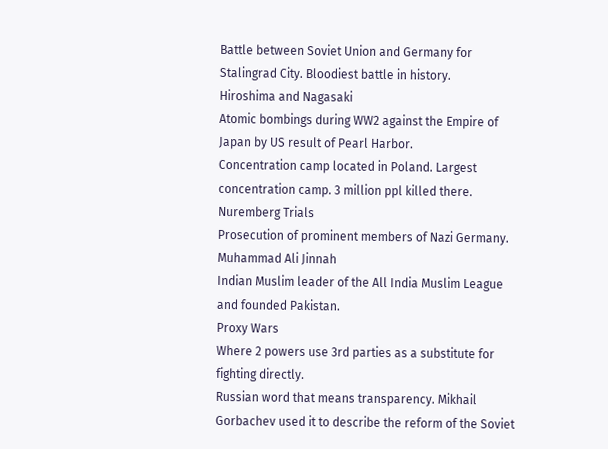Battle between Soviet Union and Germany for Stalingrad City. Bloodiest battle in history.
Hiroshima and Nagasaki
Atomic bombings during WW2 against the Empire of Japan by US result of Pearl Harbor.
Concentration camp located in Poland. Largest concentration camp. 3 million ppl killed there.
Nuremberg Trials
Prosecution of prominent members of Nazi Germany.
Muhammad Ali Jinnah
Indian Muslim leader of the All India Muslim League and founded Pakistan.
Proxy Wars
Where 2 powers use 3rd parties as a substitute for fighting directly.
Russian word that means transparency. Mikhail Gorbachev used it to describe the reform of the Soviet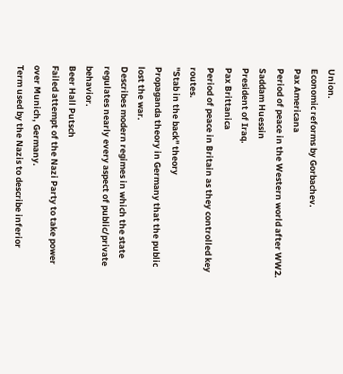Union.
Economic reforms by Gorbachev.
Pax Americana
Period of peace in the Western world after WW2.
Saddam Huessin
President of Iraq.
Pax Brittanica
Period of peace in Britain as they controlled key routes.
"Stab in the back" theory
Propaganda theory in Germany that the public lost the war.
Describes modern regimes in which the state regulates nearly every aspect of public/private behavior.
Beer Hall Putsch
Failed attempt of the Nazi Party to take power over Munich, Germany.
Term used by the Nazis to describe inferior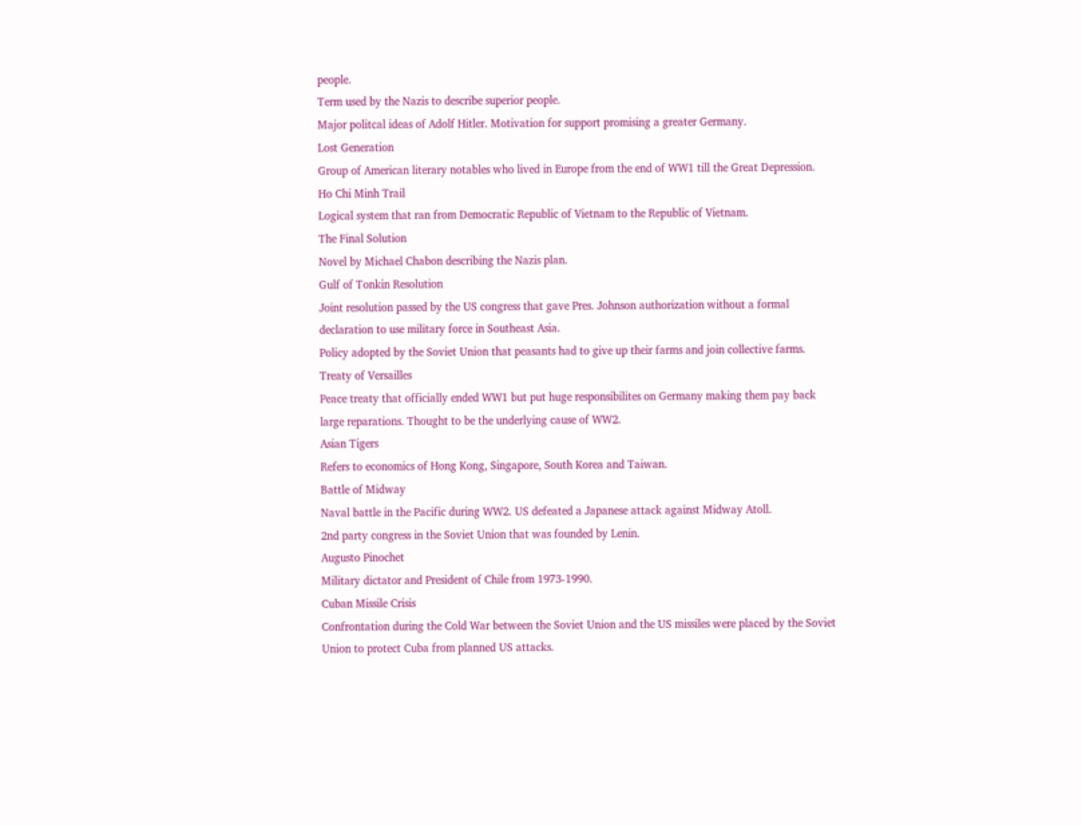people.
Term used by the Nazis to describe superior people.
Major politcal ideas of Adolf Hitler. Motivation for support promising a greater Germany.
Lost Generation
Group of American literary notables who lived in Europe from the end of WW1 till the Great Depression.
Ho Chi Minh Trail
Logical system that ran from Democratic Republic of Vietnam to the Republic of Vietnam.
The Final Solution
Novel by Michael Chabon describing the Nazis plan.
Gulf of Tonkin Resolution
Joint resolution passed by the US congress that gave Pres. Johnson authorization without a formal declaration to use military force in Southeast Asia.
Policy adopted by the Soviet Union that peasants had to give up their farms and join collective farms.
Treaty of Versailles
Peace treaty that officially ended WW1 but put huge responsibilites on Germany making them pay back large reparations. Thought to be the underlying cause of WW2.
Asian Tigers
Refers to economics of Hong Kong, Singapore, South Korea and Taiwan.
Battle of Midway
Naval battle in the Pacific during WW2. US defeated a Japanese attack against Midway Atoll.
2nd party congress in the Soviet Union that was founded by Lenin.
Augusto Pinochet
Military dictator and President of Chile from 1973-1990.
Cuban Missile Crisis
Confrontation during the Cold War between the Soviet Union and the US missiles were placed by the Soviet Union to protect Cuba from planned US attacks.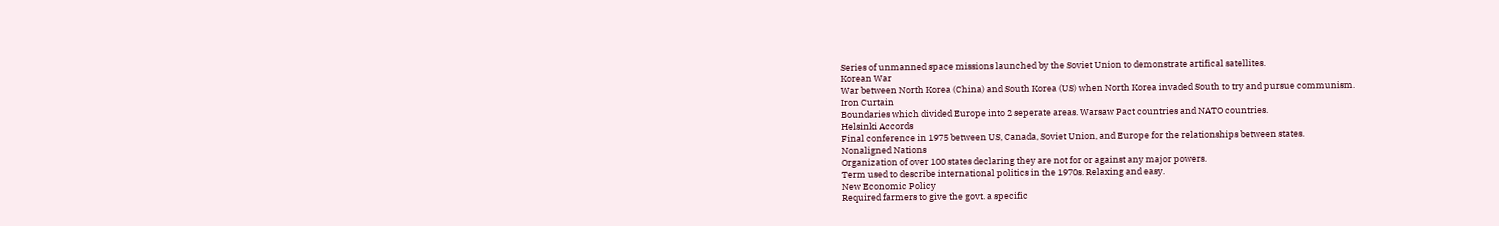Series of unmanned space missions launched by the Soviet Union to demonstrate artifical satellites.
Korean War
War between North Korea (China) and South Korea (US) when North Korea invaded South to try and pursue communism.
Iron Curtain
Boundaries which divided Europe into 2 seperate areas. Warsaw Pact countries and NATO countries.
Helsinki Accords
Final conference in 1975 between US, Canada, Soviet Union, and Europe for the relationships between states.
Nonaligned Nations
Organization of over 100 states declaring they are not for or against any major powers.
Term used to describe international politics in the 1970s. Relaxing and easy.
New Economic Policy
Required farmers to give the govt. a specific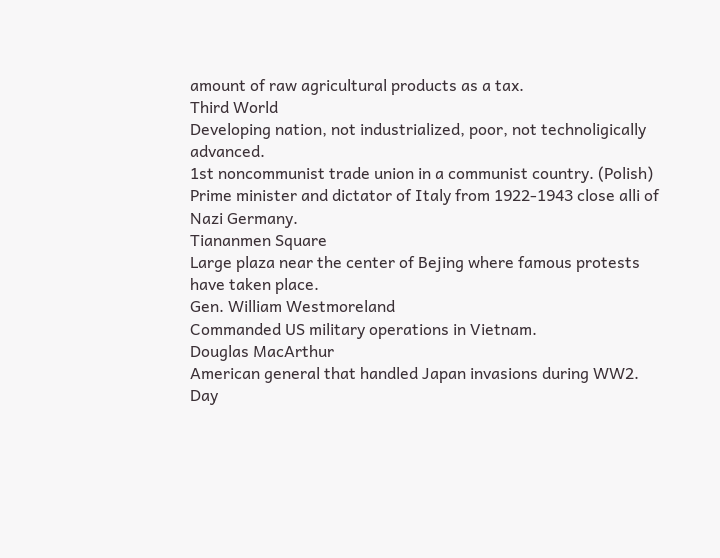amount of raw agricultural products as a tax.
Third World
Developing nation, not industrialized, poor, not technoligically advanced.
1st noncommunist trade union in a communist country. (Polish)
Prime minister and dictator of Italy from 1922-1943 close alli of Nazi Germany.
Tiananmen Square
Large plaza near the center of Bejing where famous protests have taken place.
Gen. William Westmoreland
Commanded US military operations in Vietnam.
Douglas MacArthur
American general that handled Japan invasions during WW2.
Day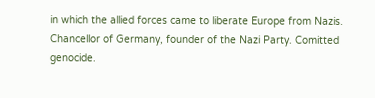in which the allied forces came to liberate Europe from Nazis.
Chancellor of Germany, founder of the Nazi Party. Comitted genocide.